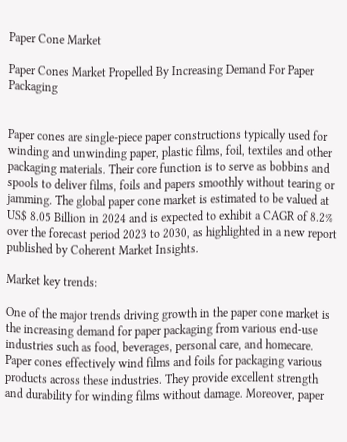Paper Cone Market

Paper Cones Market Propelled By Increasing Demand For Paper Packaging


Paper cones are single-piece paper constructions typically used for winding and unwinding paper, plastic films, foil, textiles and other packaging materials. Their core function is to serve as bobbins and spools to deliver films, foils and papers smoothly without tearing or jamming. The global paper cone market is estimated to be valued at US$ 8.05 Billion in 2024 and is expected to exhibit a CAGR of 8.2% over the forecast period 2023 to 2030, as highlighted in a new report published by Coherent Market Insights.

Market key trends:

One of the major trends driving growth in the paper cone market is the increasing demand for paper packaging from various end-use industries such as food, beverages, personal care, and homecare. Paper cones effectively wind films and foils for packaging various products across these industries. They provide excellent strength and durability for winding films without damage. Moreover, paper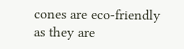cones are eco-friendly as they are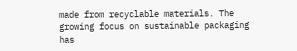made from recyclable materials. The growing focus on sustainable packaging has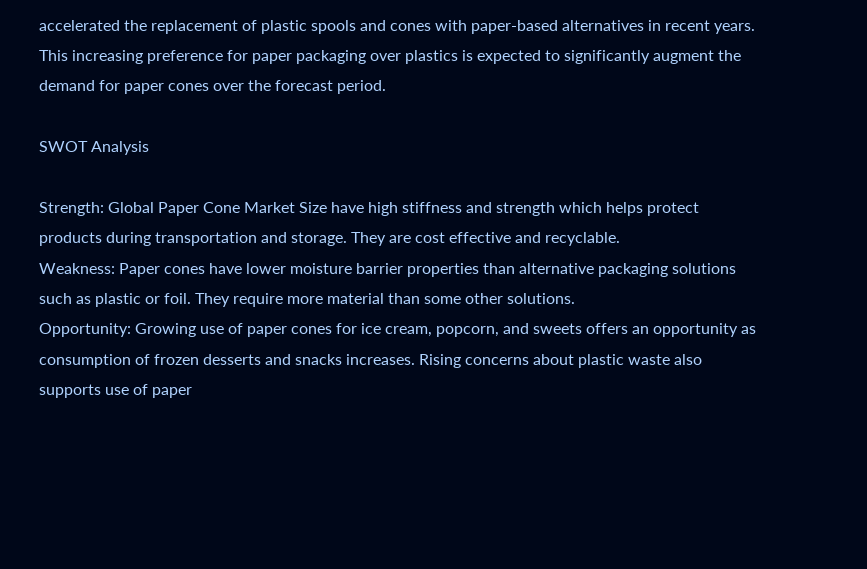accelerated the replacement of plastic spools and cones with paper-based alternatives in recent years. This increasing preference for paper packaging over plastics is expected to significantly augment the demand for paper cones over the forecast period.

SWOT Analysis

Strength: Global Paper Cone Market Size have high stiffness and strength which helps protect products during transportation and storage. They are cost effective and recyclable.
Weakness: Paper cones have lower moisture barrier properties than alternative packaging solutions such as plastic or foil. They require more material than some other solutions.
Opportunity: Growing use of paper cones for ice cream, popcorn, and sweets offers an opportunity as consumption of frozen desserts and snacks increases. Rising concerns about plastic waste also supports use of paper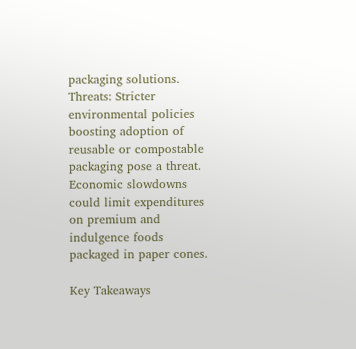packaging solutions.
Threats: Stricter environmental policies boosting adoption of reusable or compostable packaging pose a threat. Economic slowdowns could limit expenditures on premium and indulgence foods packaged in paper cones.

Key Takeaways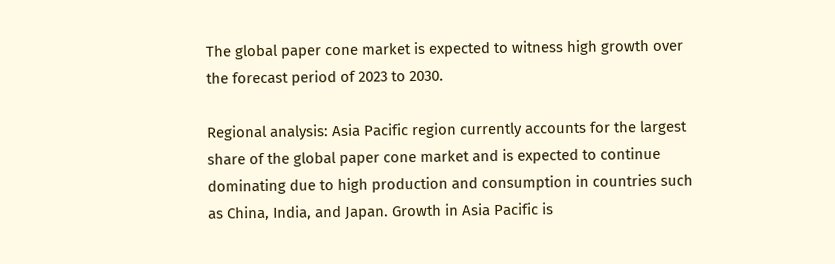The global paper cone market is expected to witness high growth over the forecast period of 2023 to 2030.

Regional analysis: Asia Pacific region currently accounts for the largest share of the global paper cone market and is expected to continue dominating due to high production and consumption in countries such as China, India, and Japan. Growth in Asia Pacific is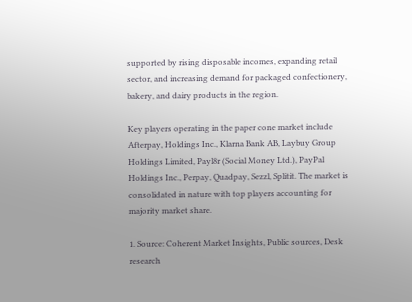supported by rising disposable incomes, expanding retail sector, and increasing demand for packaged confectionery, bakery, and dairy products in the region.

Key players operating in the paper cone market include Afterpay, Holdings Inc., Klarna Bank AB, Laybuy Group Holdings Limited, Payl8r (Social Money Ltd.), PayPal Holdings Inc., Perpay, Quadpay, Sezzl, Splitit. The market is consolidated in nature with top players accounting for majority market share.

1. Source: Coherent Market Insights, Public sources, Desk research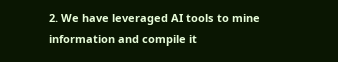2. We have leveraged AI tools to mine information and compile it